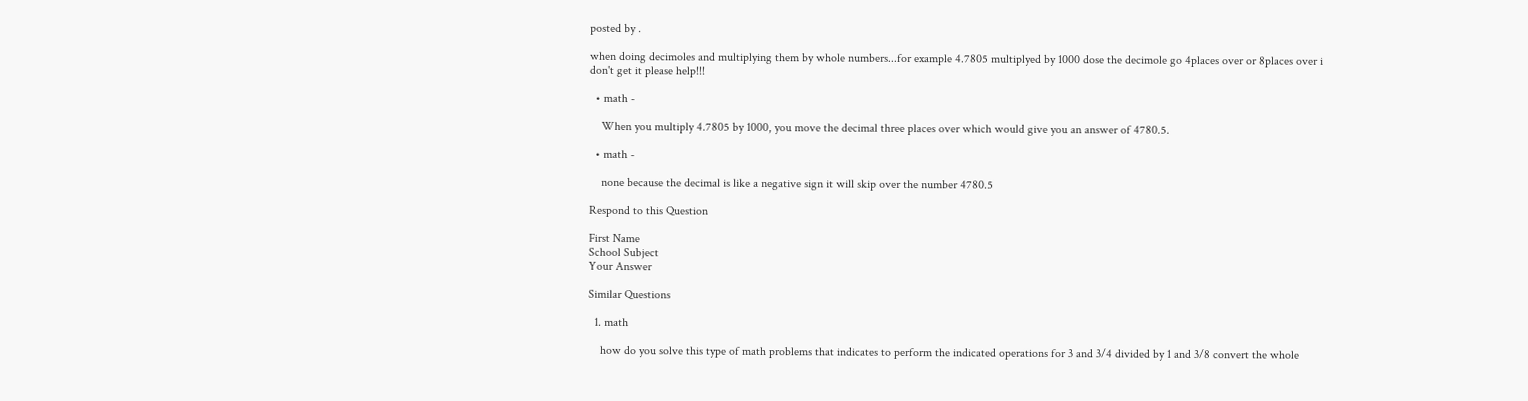posted by .

when doing decimoles and multiplying them by whole numbers...for example 4.7805 multiplyed by 1000 dose the decimole go 4places over or 8places over i don't get it please help!!!

  • math -

    When you multiply 4.7805 by 1000, you move the decimal three places over which would give you an answer of 4780.5.

  • math -

    none because the decimal is like a negative sign it will skip over the number 4780.5

Respond to this Question

First Name
School Subject
Your Answer

Similar Questions

  1. math

    how do you solve this type of math problems that indicates to perform the indicated operations for 3 and 3/4 divided by 1 and 3/8 convert the whole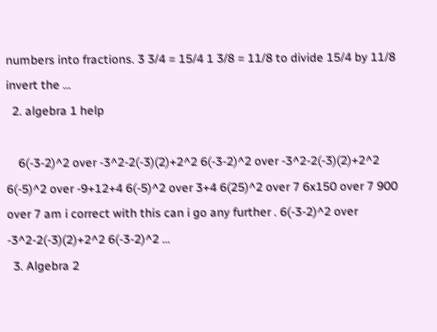numbers into fractions. 3 3/4 = 15/4 1 3/8 = 11/8 to divide 15/4 by 11/8 invert the …
  2. algebra 1 help

    6(-3-2)^2 over -3^2-2(-3)(2)+2^2 6(-3-2)^2 over -3^2-2(-3)(2)+2^2 6(-5)^2 over -9+12+4 6(-5)^2 over 3+4 6(25)^2 over 7 6x150 over 7 900 over 7 am i correct with this can i go any further . 6(-3-2)^2 over -3^2-2(-3)(2)+2^2 6(-3-2)^2 …
  3. Algebra 2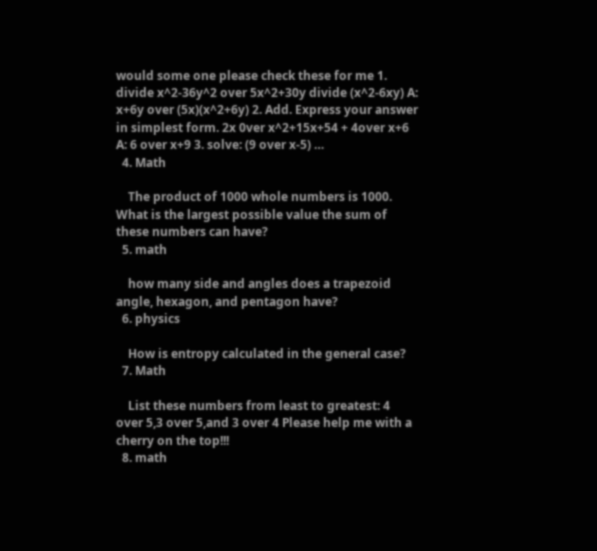would some one please check these for me 1. divide x^2-36y^2 over 5x^2+30y divide (x^2-6xy) A: x+6y over (5x)(x^2+6y) 2. Add. Express your answer in simplest form. 2x 0ver x^2+15x+54 + 4over x+6 A: 6 over x+9 3. solve: (9 over x-5) …
  4. Math

    The product of 1000 whole numbers is 1000. What is the largest possible value the sum of these numbers can have?
  5. math

    how many side and angles does a trapezoid angle, hexagon, and pentagon have?
  6. physics

    How is entropy calculated in the general case?
  7. Math

    List these numbers from least to greatest: 4 over 5,3 over 5,and 3 over 4 Please help me with a cherry on the top!!!
  8. math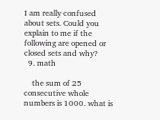I am really confused about sets. Could you explain to me if the following are opened or closed sets and why?
  9. math

    the sum of 25 consecutive whole numbers is 1000. what is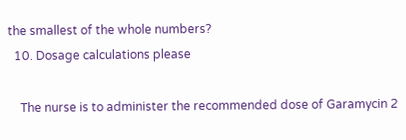the smallest of the whole numbers?
  10. Dosage calculations please

    The nurse is to administer the recommended dose of Garamycin 2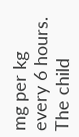mg per kg every 6 hours. The child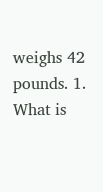weighs 42 pounds. 1. What is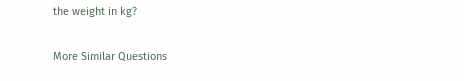the weight in kg?

More Similar Questions